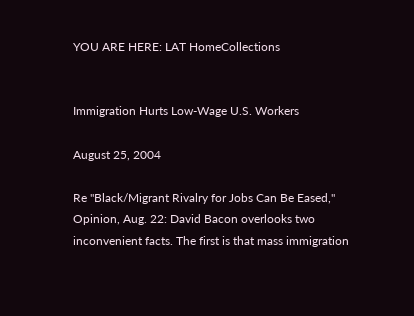YOU ARE HERE: LAT HomeCollections


Immigration Hurts Low-Wage U.S. Workers

August 25, 2004

Re "Black/Migrant Rivalry for Jobs Can Be Eased," Opinion, Aug. 22: David Bacon overlooks two inconvenient facts. The first is that mass immigration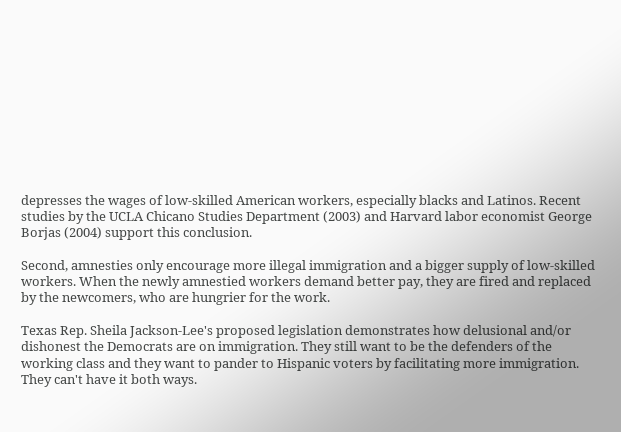depresses the wages of low-skilled American workers, especially blacks and Latinos. Recent studies by the UCLA Chicano Studies Department (2003) and Harvard labor economist George Borjas (2004) support this conclusion.

Second, amnesties only encourage more illegal immigration and a bigger supply of low-skilled workers. When the newly amnestied workers demand better pay, they are fired and replaced by the newcomers, who are hungrier for the work.

Texas Rep. Sheila Jackson-Lee's proposed legislation demonstrates how delusional and/or dishonest the Democrats are on immigration. They still want to be the defenders of the working class and they want to pander to Hispanic voters by facilitating more immigration. They can't have it both ways.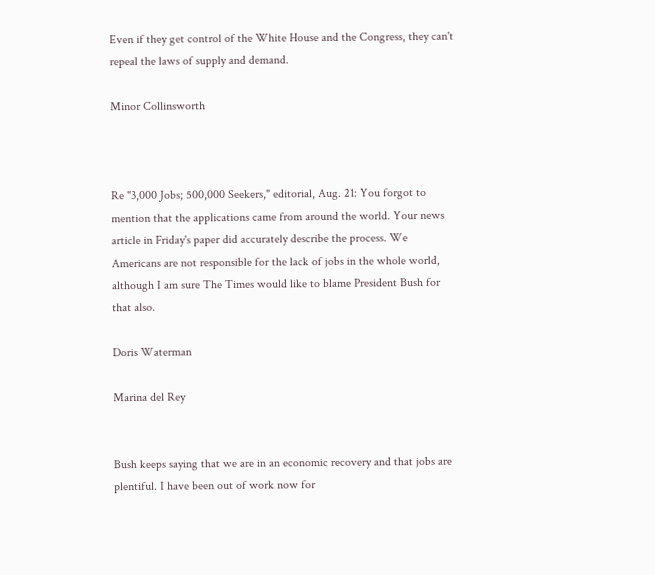Even if they get control of the White House and the Congress, they can't repeal the laws of supply and demand.

Minor Collinsworth



Re "3,000 Jobs; 500,000 Seekers," editorial, Aug. 21: You forgot to mention that the applications came from around the world. Your news article in Friday's paper did accurately describe the process. We Americans are not responsible for the lack of jobs in the whole world, although I am sure The Times would like to blame President Bush for that also.

Doris Waterman

Marina del Rey


Bush keeps saying that we are in an economic recovery and that jobs are plentiful. I have been out of work now for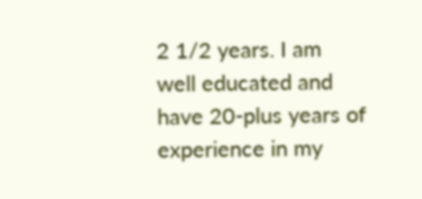2 1/2 years. I am well educated and have 20-plus years of experience in my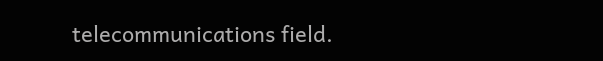telecommunications field.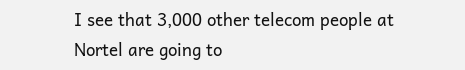I see that 3,000 other telecom people at Nortel are going to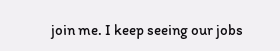join me. I keep seeing our jobs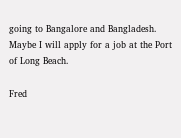going to Bangalore and Bangladesh. Maybe I will apply for a job at the Port of Long Beach.

Fred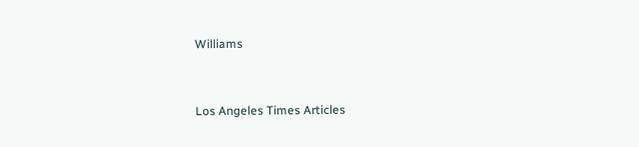Williams


Los Angeles Times Articles